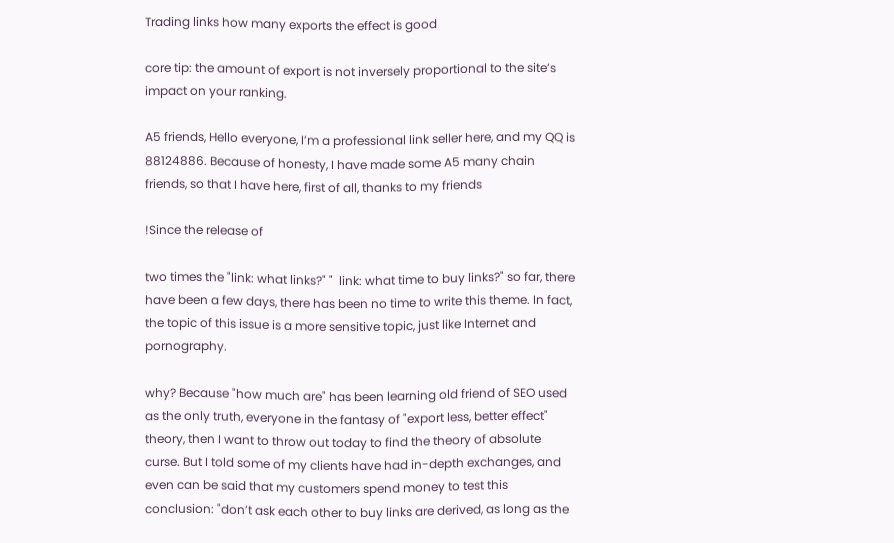Trading links how many exports the effect is good

core tip: the amount of export is not inversely proportional to the site’s impact on your ranking.

A5 friends, Hello everyone, I’m a professional link seller here, and my QQ is 88124886. Because of honesty, I have made some A5 many chain friends, so that I have here, first of all, thanks to my friends

!Since the release of

two times the "link: what links?" "  link: what time to buy links?" so far, there have been a few days, there has been no time to write this theme. In fact, the topic of this issue is a more sensitive topic, just like Internet and pornography.

why? Because "how much are" has been learning old friend of SEO used as the only truth, everyone in the fantasy of "export less, better effect" theory, then I want to throw out today to find the theory of absolute curse. But I told some of my clients have had in-depth exchanges, and even can be said that my customers spend money to test this conclusion: "don’t ask each other to buy links are derived, as long as the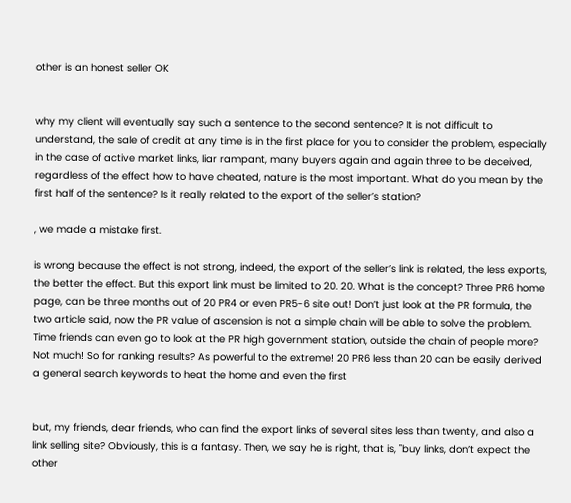other is an honest seller OK


why my client will eventually say such a sentence to the second sentence? It is not difficult to understand, the sale of credit at any time is in the first place for you to consider the problem, especially in the case of active market links, liar rampant, many buyers again and again three to be deceived, regardless of the effect how to have cheated, nature is the most important. What do you mean by the first half of the sentence? Is it really related to the export of the seller’s station?

, we made a mistake first.

is wrong because the effect is not strong, indeed, the export of the seller’s link is related, the less exports, the better the effect. But this export link must be limited to 20. 20. What is the concept? Three PR6 home page, can be three months out of 20 PR4 or even PR5-6 site out! Don’t just look at the PR formula, the two article said, now the PR value of ascension is not a simple chain will be able to solve the problem. Time friends can even go to look at the PR high government station, outside the chain of people more? Not much! So for ranking results? As powerful to the extreme! 20 PR6 less than 20 can be easily derived a general search keywords to heat the home and even the first


but, my friends, dear friends, who can find the export links of several sites less than twenty, and also a link selling site? Obviously, this is a fantasy. Then, we say he is right, that is, "buy links, don’t expect the other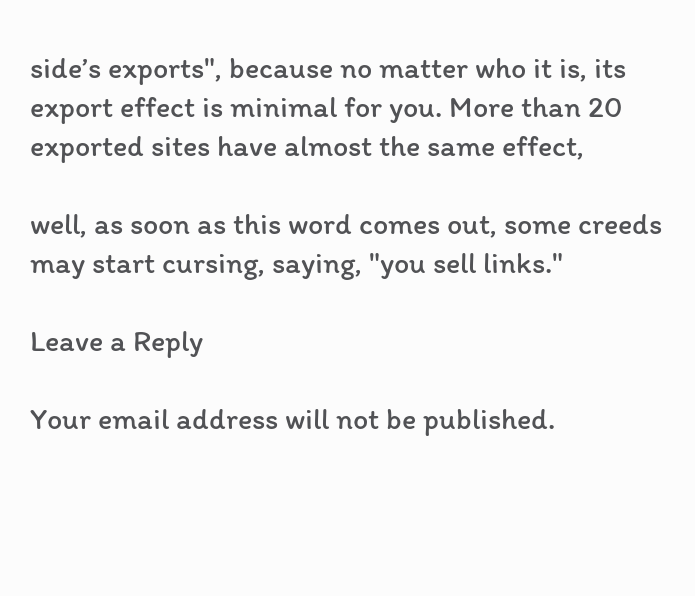side’s exports", because no matter who it is, its export effect is minimal for you. More than 20 exported sites have almost the same effect,

well, as soon as this word comes out, some creeds may start cursing, saying, "you sell links."

Leave a Reply

Your email address will not be published.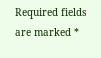Required fields are marked *